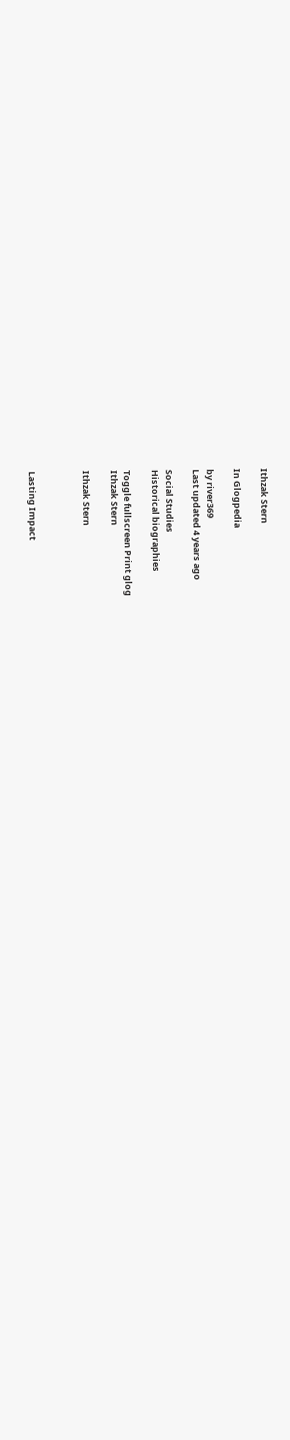Ithzak Stern

In Glogpedia

by river369
Last updated 4 years ago

Social Studies
Historical biographies

Toggle fullscreen Print glog
Ithzak Stern

Ithzak Stern



Lasting Impact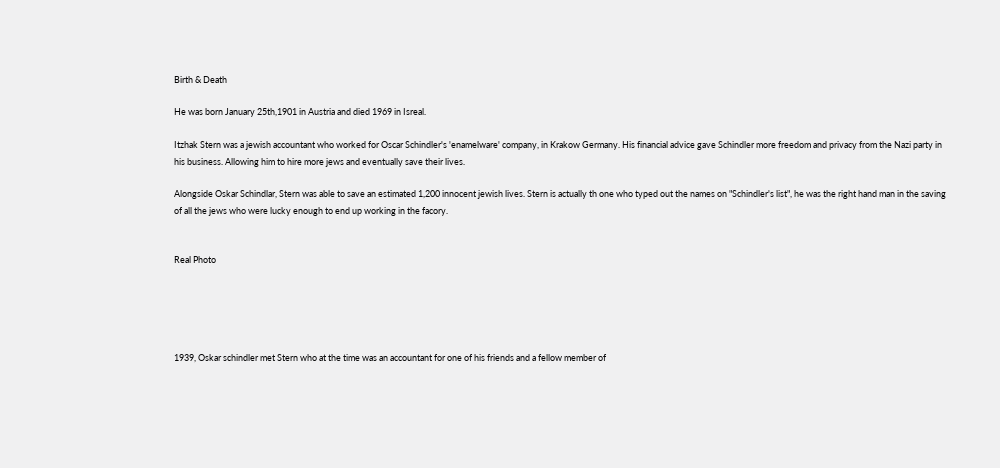Birth & Death

He was born January 25th,1901 in Austria and died 1969 in Isreal.

Itzhak Stern was a jewish accountant who worked for Oscar Schindler's 'enamelware' company, in Krakow Germany. His financial advice gave Schindler more freedom and privacy from the Nazi party in his business. Allowing him to hire more jews and eventually save their lives.

Alongside Oskar Schindlar, Stern was able to save an estimated 1,200 innocent jewish lives. Stern is actually th one who typed out the names on "Schindler's list", he was the right hand man in the saving of all the jews who were lucky enough to end up working in the facory.


Real Photo





1939, Oskar schindler met Stern who at the time was an accountant for one of his friends and a fellow member of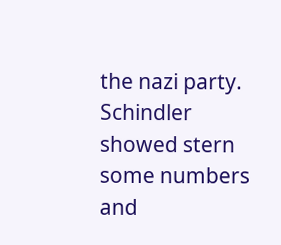the nazi party. Schindler showed stern some numbers and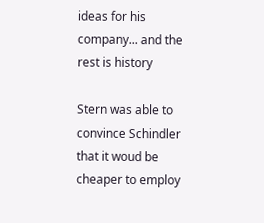ideas for his company... and the rest is history

Stern was able to convince Schindler that it woud be cheaper to employ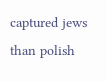captured jews than polish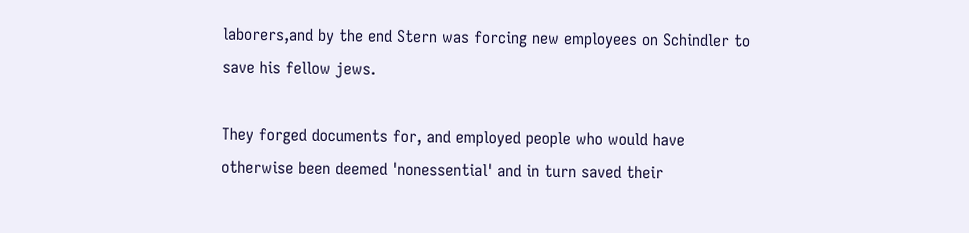laborers,and by the end Stern was forcing new employees on Schindler to save his fellow jews.

They forged documents for, and employed people who would have otherwise been deemed 'nonessential' and in turn saved their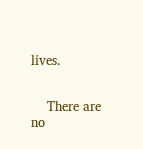lives.


    There are no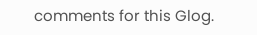comments for this Glog.